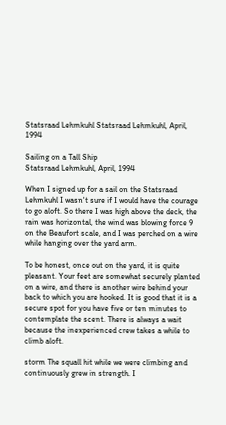Statsraad Lehmkuhl Statsraad Lehmkuhl, April, 1994

Sailing on a Tall Ship
Statsraad Lehmkuhl, April, 1994

When I signed up for a sail on the Statsraad Lehmkuhl I wasn't sure if I would have the courage to go aloft. So there I was high above the deck, the rain was horizontal, the wind was blowing force 9 on the Beaufort scale, and I was perched on a wire while hanging over the yard arm.

To be honest, once out on the yard, it is quite pleasant. Your feet are somewhat securely planted on a wire, and there is another wire behind your back to which you are hooked. It is good that it is a secure spot for you have five or ten minutes to contemplate the scent. There is always a wait because the inexperienced crew takes a while to climb aloft.

storm The squall hit while we were climbing and continuously grew in strength. I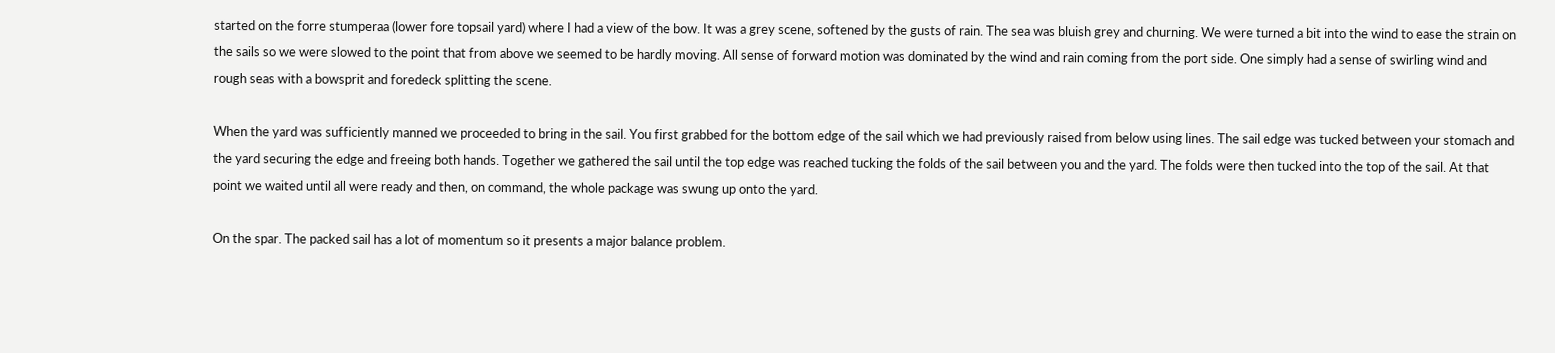started on the forre stumperaa (lower fore topsail yard) where I had a view of the bow. It was a grey scene, softened by the gusts of rain. The sea was bluish grey and churning. We were turned a bit into the wind to ease the strain on the sails so we were slowed to the point that from above we seemed to be hardly moving. All sense of forward motion was dominated by the wind and rain coming from the port side. One simply had a sense of swirling wind and rough seas with a bowsprit and foredeck splitting the scene.

When the yard was sufficiently manned we proceeded to bring in the sail. You first grabbed for the bottom edge of the sail which we had previously raised from below using lines. The sail edge was tucked between your stomach and the yard securing the edge and freeing both hands. Together we gathered the sail until the top edge was reached tucking the folds of the sail between you and the yard. The folds were then tucked into the top of the sail. At that point we waited until all were ready and then, on command, the whole package was swung up onto the yard.

On the spar. The packed sail has a lot of momentum so it presents a major balance problem.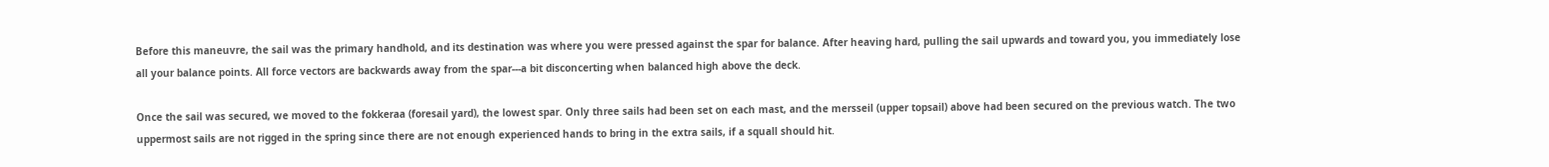Before this maneuvre, the sail was the primary handhold, and its destination was where you were pressed against the spar for balance. After heaving hard, pulling the sail upwards and toward you, you immediately lose all your balance points. All force vectors are backwards away from the spar---a bit disconcerting when balanced high above the deck.

Once the sail was secured, we moved to the fokkeraa (foresail yard), the lowest spar. Only three sails had been set on each mast, and the mersseil (upper topsail) above had been secured on the previous watch. The two uppermost sails are not rigged in the spring since there are not enough experienced hands to bring in the extra sails, if a squall should hit.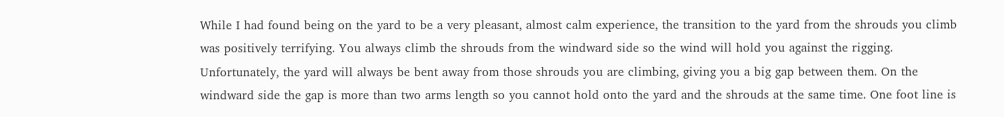While I had found being on the yard to be a very pleasant, almost calm experience, the transition to the yard from the shrouds you climb was positively terrifying. You always climb the shrouds from the windward side so the wind will hold you against the rigging. Unfortunately, the yard will always be bent away from those shrouds you are climbing, giving you a big gap between them. On the windward side the gap is more than two arms length so you cannot hold onto the yard and the shrouds at the same time. One foot line is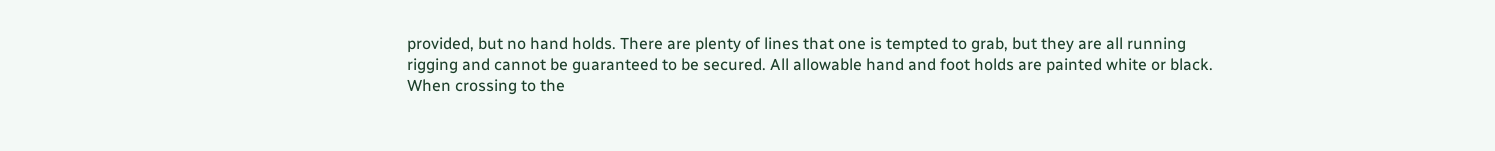provided, but no hand holds. There are plenty of lines that one is tempted to grab, but they are all running rigging and cannot be guaranteed to be secured. All allowable hand and foot holds are painted white or black. When crossing to the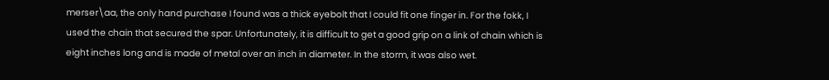merser\aa, the only hand purchase I found was a thick eyebolt that I could fit one finger in. For the fokk, I used the chain that secured the spar. Unfortunately, it is difficult to get a good grip on a link of chain which is eight inches long and is made of metal over an inch in diameter. In the storm, it was also wet.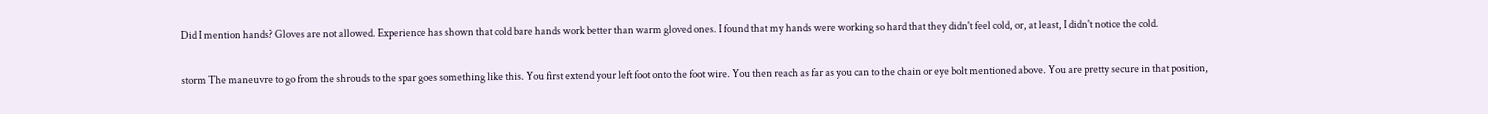Did I mention hands? Gloves are not allowed. Experience has shown that cold bare hands work better than warm gloved ones. I found that my hands were working so hard that they didn't feel cold, or, at least, I didn't notice the cold.

storm The maneuvre to go from the shrouds to the spar goes something like this. You first extend your left foot onto the foot wire. You then reach as far as you can to the chain or eye bolt mentioned above. You are pretty secure in that position,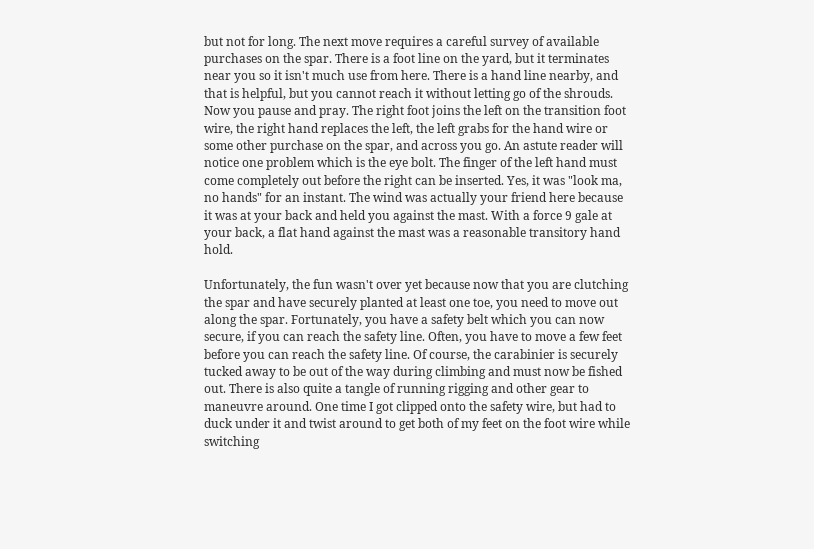but not for long. The next move requires a careful survey of available purchases on the spar. There is a foot line on the yard, but it terminates near you so it isn't much use from here. There is a hand line nearby, and that is helpful, but you cannot reach it without letting go of the shrouds. Now you pause and pray. The right foot joins the left on the transition foot wire, the right hand replaces the left, the left grabs for the hand wire or some other purchase on the spar, and across you go. An astute reader will notice one problem which is the eye bolt. The finger of the left hand must come completely out before the right can be inserted. Yes, it was "look ma, no hands" for an instant. The wind was actually your friend here because it was at your back and held you against the mast. With a force 9 gale at your back, a flat hand against the mast was a reasonable transitory hand hold.

Unfortunately, the fun wasn't over yet because now that you are clutching the spar and have securely planted at least one toe, you need to move out along the spar. Fortunately, you have a safety belt which you can now secure, if you can reach the safety line. Often, you have to move a few feet before you can reach the safety line. Of course, the carabinier is securely tucked away to be out of the way during climbing and must now be fished out. There is also quite a tangle of running rigging and other gear to maneuvre around. One time I got clipped onto the safety wire, but had to duck under it and twist around to get both of my feet on the foot wire while switching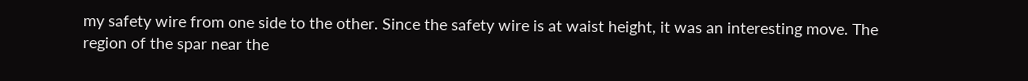my safety wire from one side to the other. Since the safety wire is at waist height, it was an interesting move. The region of the spar near the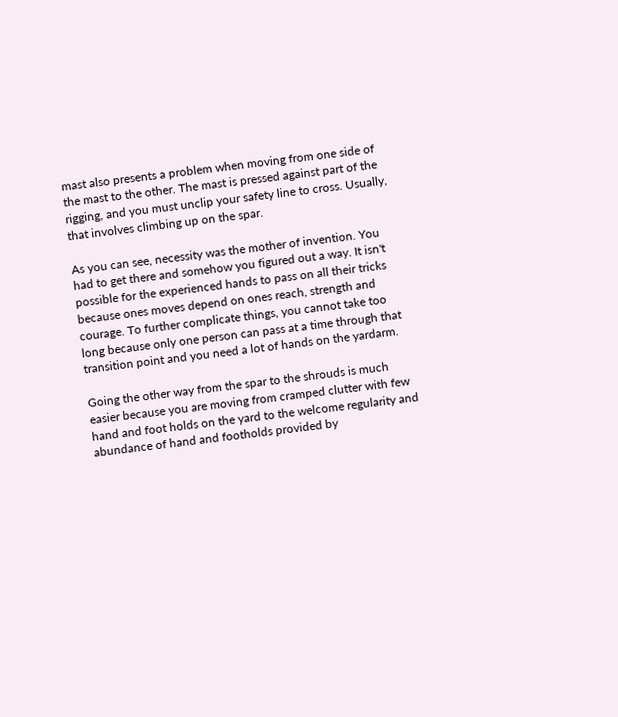mast also presents a problem when moving from one side of the mast to the other. The mast is pressed against part of the rigging, and you must unclip your safety line to cross. Usually, that involves climbing up on the spar.

As you can see, necessity was the mother of invention. You had to get there and somehow you figured out a way. It isn't possible for the experienced hands to pass on all their tricks because ones moves depend on ones reach, strength and courage. To further complicate things, you cannot take too long because only one person can pass at a time through that transition point and you need a lot of hands on the yardarm.

Going the other way from the spar to the shrouds is much easier because you are moving from cramped clutter with few hand and foot holds on the yard to the welcome regularity and abundance of hand and footholds provided by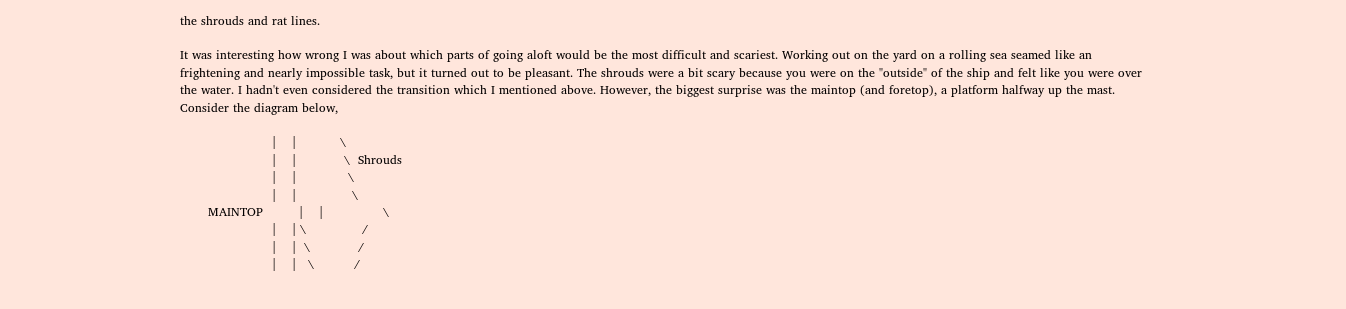the shrouds and rat lines.

It was interesting how wrong I was about which parts of going aloft would be the most difficult and scariest. Working out on the yard on a rolling sea seamed like an frightening and nearly impossible task, but it turned out to be pleasant. The shrouds were a bit scary because you were on the "outside" of the ship and felt like you were over the water. I hadn't even considered the transition which I mentioned above. However, the biggest surprise was the maintop (and foretop), a platform halfway up the mast. Consider the diagram below,

                       |    |           \
                       |    |            \  Shrouds
                       |    |             \
                       |    |              \
       MAINTOP         |    |               \
                       |    | \              /
                       |    |  \            /
                       |    |   \          /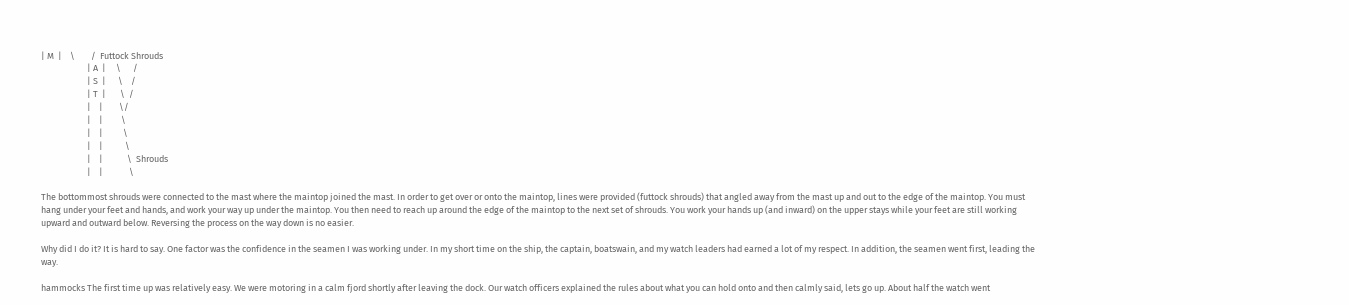| M  |    \        /  Futtock Shrouds
                       | A  |     \      /
                       | S  |      \    /
                       | T  |       \  /
                       |    |        \/
                       |    |         \
                       |    |          \
                       |    |           \
                       |    |            \  Shrouds
                       |    |             \

The bottommost shrouds were connected to the mast where the maintop joined the mast. In order to get over or onto the maintop, lines were provided (futtock shrouds) that angled away from the mast up and out to the edge of the maintop. You must hang under your feet and hands, and work your way up under the maintop. You then need to reach up around the edge of the maintop to the next set of shrouds. You work your hands up (and inward) on the upper stays while your feet are still working upward and outward below. Reversing the process on the way down is no easier.

Why did I do it? It is hard to say. One factor was the confidence in the seamen I was working under. In my short time on the ship, the captain, boatswain, and my watch leaders had earned a lot of my respect. In addition, the seamen went first, leading the way.

hammocks The first time up was relatively easy. We were motoring in a calm fjord shortly after leaving the dock. Our watch officers explained the rules about what you can hold onto and then calmly said, lets go up. About half the watch went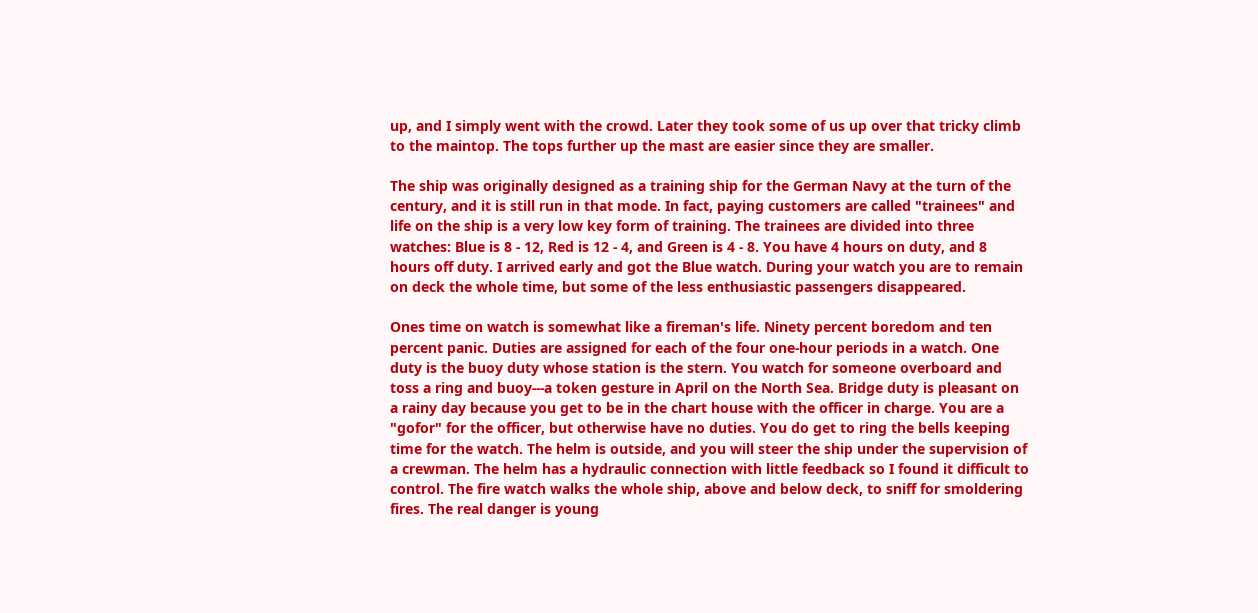up, and I simply went with the crowd. Later they took some of us up over that tricky climb to the maintop. The tops further up the mast are easier since they are smaller.

The ship was originally designed as a training ship for the German Navy at the turn of the century, and it is still run in that mode. In fact, paying customers are called "trainees" and life on the ship is a very low key form of training. The trainees are divided into three watches: Blue is 8 - 12, Red is 12 - 4, and Green is 4 - 8. You have 4 hours on duty, and 8 hours off duty. I arrived early and got the Blue watch. During your watch you are to remain on deck the whole time, but some of the less enthusiastic passengers disappeared.

Ones time on watch is somewhat like a fireman's life. Ninety percent boredom and ten percent panic. Duties are assigned for each of the four one-hour periods in a watch. One duty is the buoy duty whose station is the stern. You watch for someone overboard and toss a ring and buoy---a token gesture in April on the North Sea. Bridge duty is pleasant on a rainy day because you get to be in the chart house with the officer in charge. You are a "gofor" for the officer, but otherwise have no duties. You do get to ring the bells keeping time for the watch. The helm is outside, and you will steer the ship under the supervision of a crewman. The helm has a hydraulic connection with little feedback so I found it difficult to control. The fire watch walks the whole ship, above and below deck, to sniff for smoldering fires. The real danger is young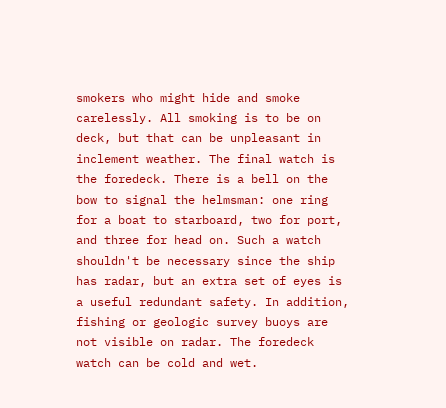smokers who might hide and smoke carelessly. All smoking is to be on deck, but that can be unpleasant in inclement weather. The final watch is the foredeck. There is a bell on the bow to signal the helmsman: one ring for a boat to starboard, two for port, and three for head on. Such a watch shouldn't be necessary since the ship has radar, but an extra set of eyes is a useful redundant safety. In addition, fishing or geologic survey buoys are not visible on radar. The foredeck watch can be cold and wet.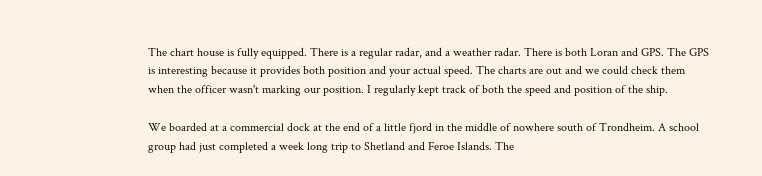The chart house is fully equipped. There is a regular radar, and a weather radar. There is both Loran and GPS. The GPS is interesting because it provides both position and your actual speed. The charts are out and we could check them when the officer wasn't marking our position. I regularly kept track of both the speed and position of the ship.

We boarded at a commercial dock at the end of a little fjord in the middle of nowhere south of Trondheim. A school group had just completed a week long trip to Shetland and Feroe Islands. The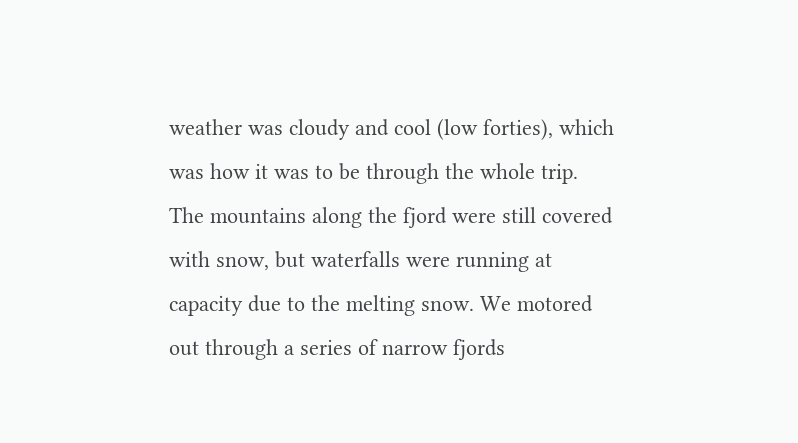weather was cloudy and cool (low forties), which was how it was to be through the whole trip. The mountains along the fjord were still covered with snow, but waterfalls were running at capacity due to the melting snow. We motored out through a series of narrow fjords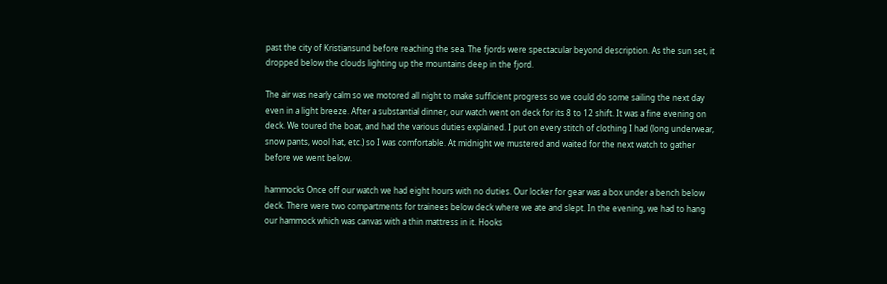past the city of Kristiansund before reaching the sea. The fjords were spectacular beyond description. As the sun set, it dropped below the clouds lighting up the mountains deep in the fjord.

The air was nearly calm so we motored all night to make sufficient progress so we could do some sailing the next day even in a light breeze. After a substantial dinner, our watch went on deck for its 8 to 12 shift. It was a fine evening on deck. We toured the boat, and had the various duties explained. I put on every stitch of clothing I had (long underwear, snow pants, wool hat, etc.) so I was comfortable. At midnight we mustered and waited for the next watch to gather before we went below.

hammocks Once off our watch we had eight hours with no duties. Our locker for gear was a box under a bench below deck. There were two compartments for trainees below deck where we ate and slept. In the evening, we had to hang our hammock which was canvas with a thin mattress in it. Hooks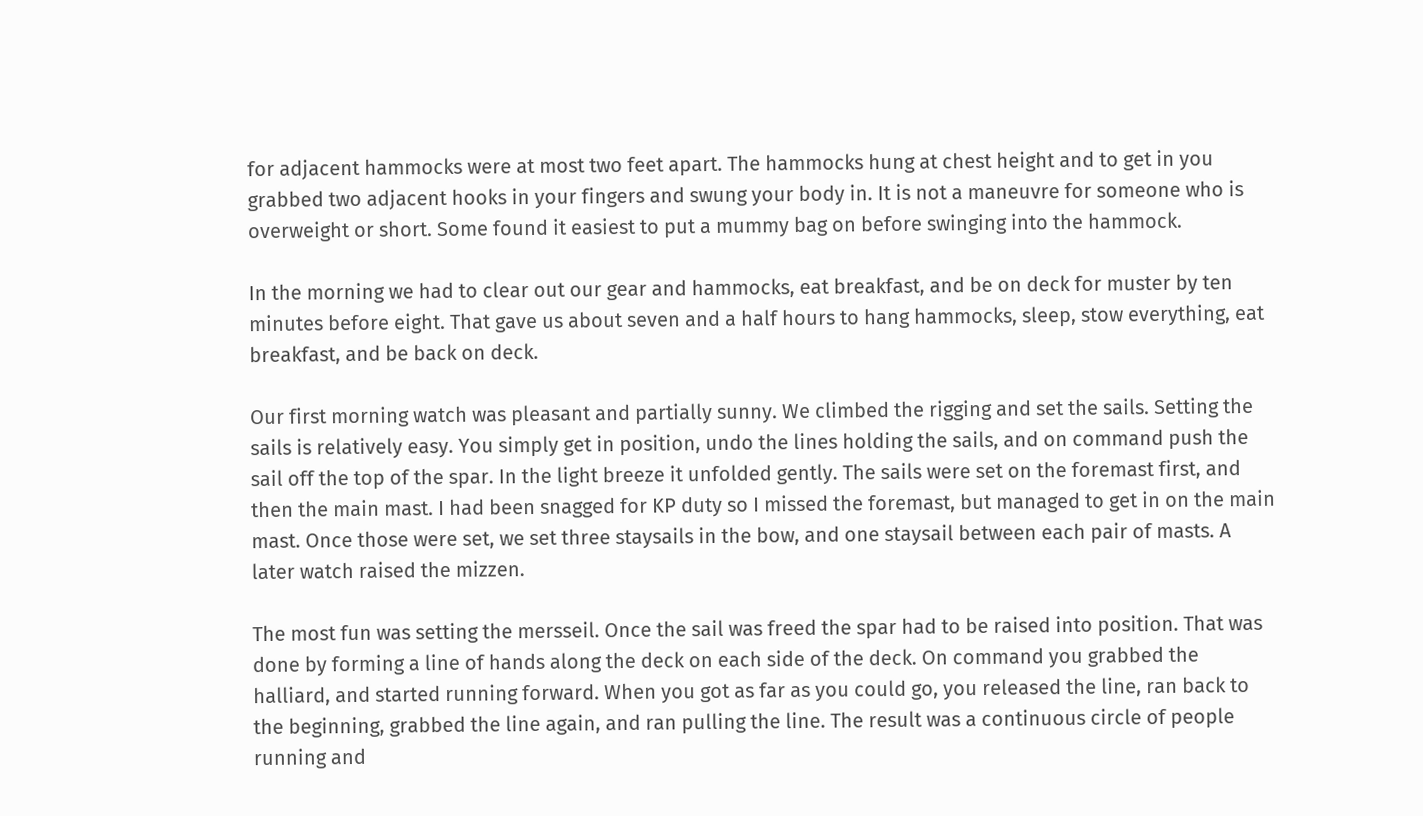for adjacent hammocks were at most two feet apart. The hammocks hung at chest height and to get in you grabbed two adjacent hooks in your fingers and swung your body in. It is not a maneuvre for someone who is overweight or short. Some found it easiest to put a mummy bag on before swinging into the hammock.

In the morning we had to clear out our gear and hammocks, eat breakfast, and be on deck for muster by ten minutes before eight. That gave us about seven and a half hours to hang hammocks, sleep, stow everything, eat breakfast, and be back on deck.

Our first morning watch was pleasant and partially sunny. We climbed the rigging and set the sails. Setting the sails is relatively easy. You simply get in position, undo the lines holding the sails, and on command push the sail off the top of the spar. In the light breeze it unfolded gently. The sails were set on the foremast first, and then the main mast. I had been snagged for KP duty so I missed the foremast, but managed to get in on the main mast. Once those were set, we set three staysails in the bow, and one staysail between each pair of masts. A later watch raised the mizzen.

The most fun was setting the mersseil. Once the sail was freed the spar had to be raised into position. That was done by forming a line of hands along the deck on each side of the deck. On command you grabbed the halliard, and started running forward. When you got as far as you could go, you released the line, ran back to the beginning, grabbed the line again, and ran pulling the line. The result was a continuous circle of people running and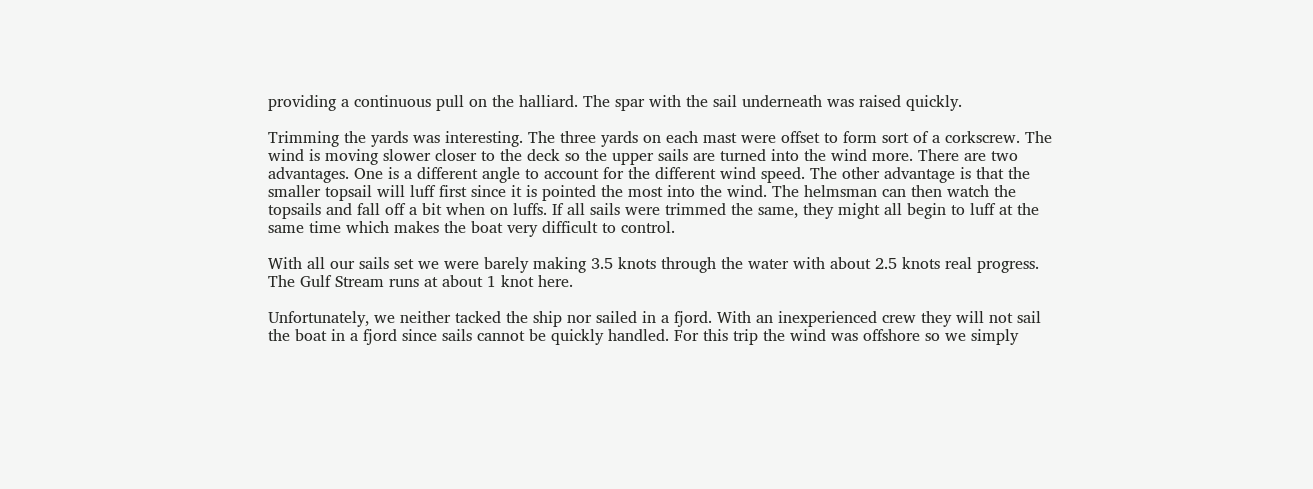providing a continuous pull on the halliard. The spar with the sail underneath was raised quickly.

Trimming the yards was interesting. The three yards on each mast were offset to form sort of a corkscrew. The wind is moving slower closer to the deck so the upper sails are turned into the wind more. There are two advantages. One is a different angle to account for the different wind speed. The other advantage is that the smaller topsail will luff first since it is pointed the most into the wind. The helmsman can then watch the topsails and fall off a bit when on luffs. If all sails were trimmed the same, they might all begin to luff at the same time which makes the boat very difficult to control.

With all our sails set we were barely making 3.5 knots through the water with about 2.5 knots real progress. The Gulf Stream runs at about 1 knot here.

Unfortunately, we neither tacked the ship nor sailed in a fjord. With an inexperienced crew they will not sail the boat in a fjord since sails cannot be quickly handled. For this trip the wind was offshore so we simply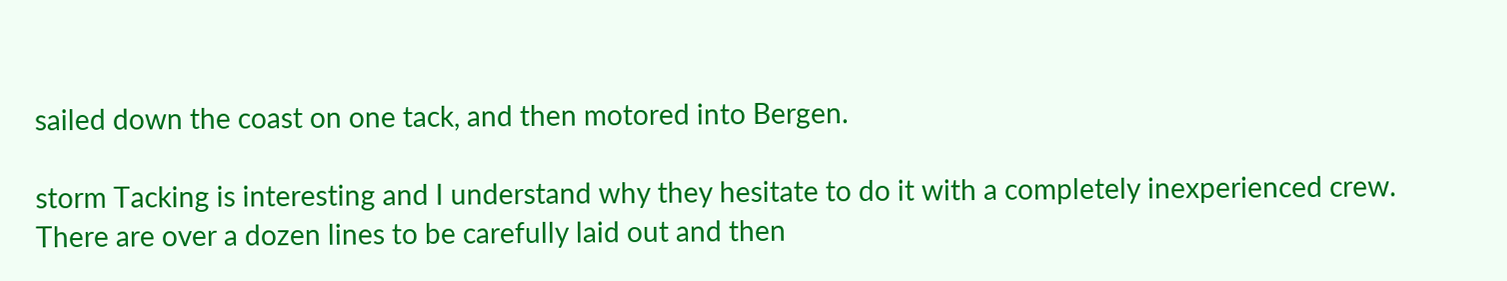sailed down the coast on one tack, and then motored into Bergen.

storm Tacking is interesting and I understand why they hesitate to do it with a completely inexperienced crew. There are over a dozen lines to be carefully laid out and then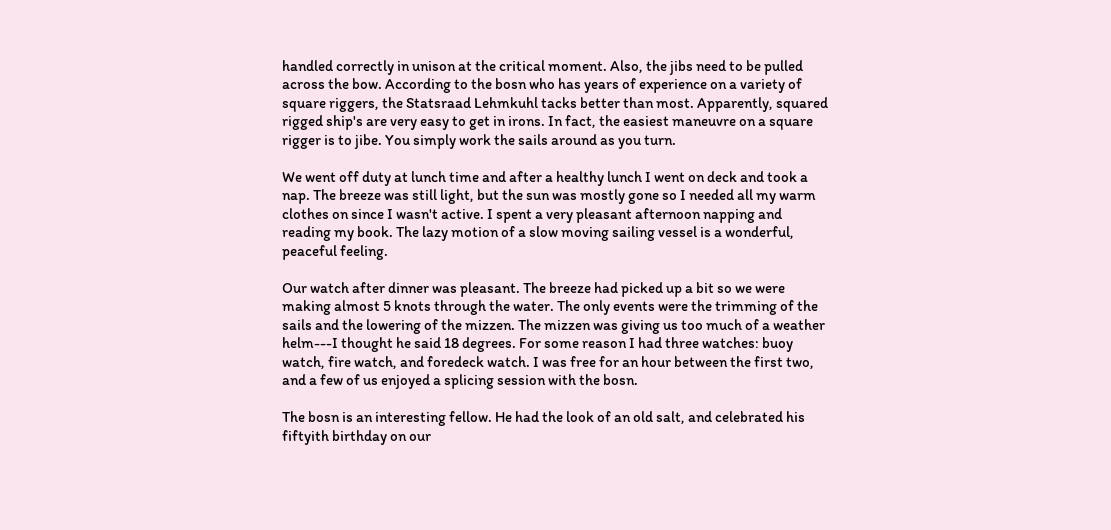handled correctly in unison at the critical moment. Also, the jibs need to be pulled across the bow. According to the bosn who has years of experience on a variety of square riggers, the Statsraad Lehmkuhl tacks better than most. Apparently, squared rigged ship's are very easy to get in irons. In fact, the easiest maneuvre on a square rigger is to jibe. You simply work the sails around as you turn.

We went off duty at lunch time and after a healthy lunch I went on deck and took a nap. The breeze was still light, but the sun was mostly gone so I needed all my warm clothes on since I wasn't active. I spent a very pleasant afternoon napping and reading my book. The lazy motion of a slow moving sailing vessel is a wonderful, peaceful feeling.

Our watch after dinner was pleasant. The breeze had picked up a bit so we were making almost 5 knots through the water. The only events were the trimming of the sails and the lowering of the mizzen. The mizzen was giving us too much of a weather helm---I thought he said 18 degrees. For some reason I had three watches: buoy watch, fire watch, and foredeck watch. I was free for an hour between the first two, and a few of us enjoyed a splicing session with the bosn.

The bosn is an interesting fellow. He had the look of an old salt, and celebrated his fiftyith birthday on our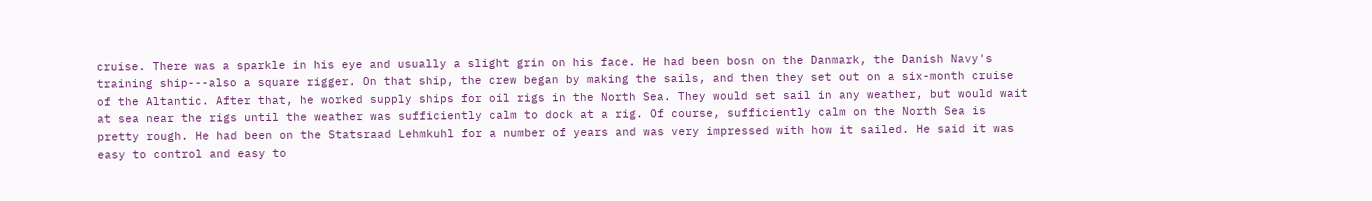cruise. There was a sparkle in his eye and usually a slight grin on his face. He had been bosn on the Danmark, the Danish Navy's training ship---also a square rigger. On that ship, the crew began by making the sails, and then they set out on a six-month cruise of the Altantic. After that, he worked supply ships for oil rigs in the North Sea. They would set sail in any weather, but would wait at sea near the rigs until the weather was sufficiently calm to dock at a rig. Of course, sufficiently calm on the North Sea is pretty rough. He had been on the Statsraad Lehmkuhl for a number of years and was very impressed with how it sailed. He said it was easy to control and easy to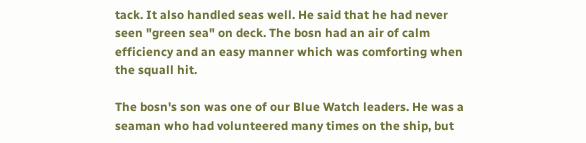tack. It also handled seas well. He said that he had never seen "green sea" on deck. The bosn had an air of calm efficiency and an easy manner which was comforting when the squall hit.

The bosn's son was one of our Blue Watch leaders. He was a seaman who had volunteered many times on the ship, but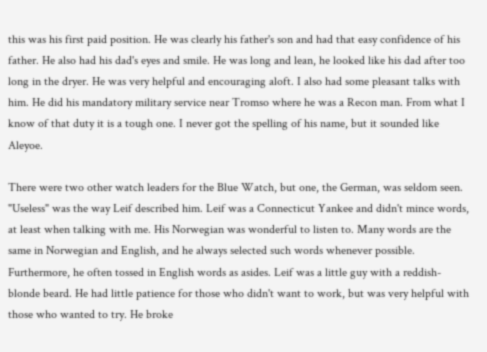this was his first paid position. He was clearly his father's son and had that easy confidence of his father. He also had his dad's eyes and smile. He was long and lean, he looked like his dad after too long in the dryer. He was very helpful and encouraging aloft. I also had some pleasant talks with him. He did his mandatory military service near Tromso where he was a Recon man. From what I know of that duty it is a tough one. I never got the spelling of his name, but it sounded like Aleyoe.

There were two other watch leaders for the Blue Watch, but one, the German, was seldom seen. "Useless" was the way Leif described him. Leif was a Connecticut Yankee and didn't mince words, at least when talking with me. His Norwegian was wonderful to listen to. Many words are the same in Norwegian and English, and he always selected such words whenever possible. Furthermore, he often tossed in English words as asides. Leif was a little guy with a reddish-blonde beard. He had little patience for those who didn't want to work, but was very helpful with those who wanted to try. He broke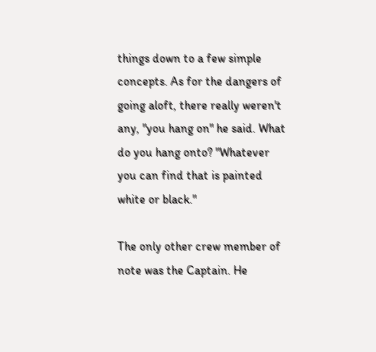things down to a few simple concepts. As for the dangers of going aloft, there really weren't any, "you hang on" he said. What do you hang onto? "Whatever you can find that is painted white or black."

The only other crew member of note was the Captain. He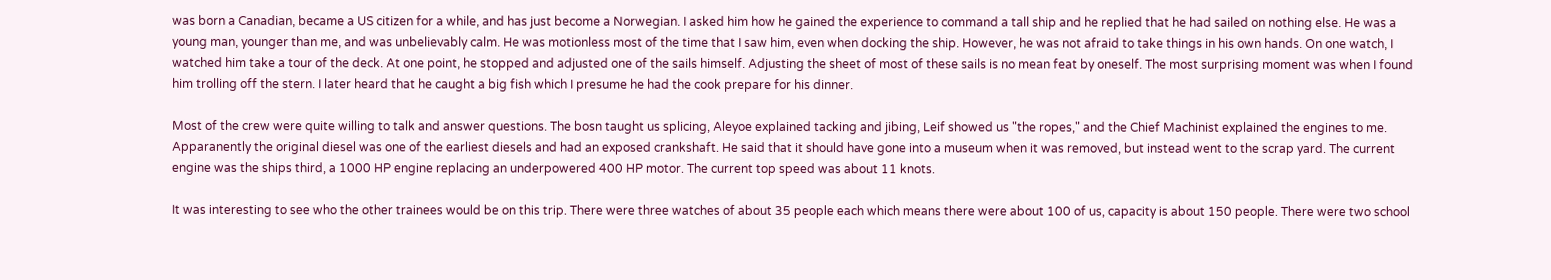was born a Canadian, became a US citizen for a while, and has just become a Norwegian. I asked him how he gained the experience to command a tall ship and he replied that he had sailed on nothing else. He was a young man, younger than me, and was unbelievably calm. He was motionless most of the time that I saw him, even when docking the ship. However, he was not afraid to take things in his own hands. On one watch, I watched him take a tour of the deck. At one point, he stopped and adjusted one of the sails himself. Adjusting the sheet of most of these sails is no mean feat by oneself. The most surprising moment was when I found him trolling off the stern. I later heard that he caught a big fish which I presume he had the cook prepare for his dinner.

Most of the crew were quite willing to talk and answer questions. The bosn taught us splicing, Aleyoe explained tacking and jibing, Leif showed us "the ropes," and the Chief Machinist explained the engines to me. Apparanently the original diesel was one of the earliest diesels and had an exposed crankshaft. He said that it should have gone into a museum when it was removed, but instead went to the scrap yard. The current engine was the ships third, a 1000 HP engine replacing an underpowered 400 HP motor. The current top speed was about 11 knots.

It was interesting to see who the other trainees would be on this trip. There were three watches of about 35 people each which means there were about 100 of us, capacity is about 150 people. There were two school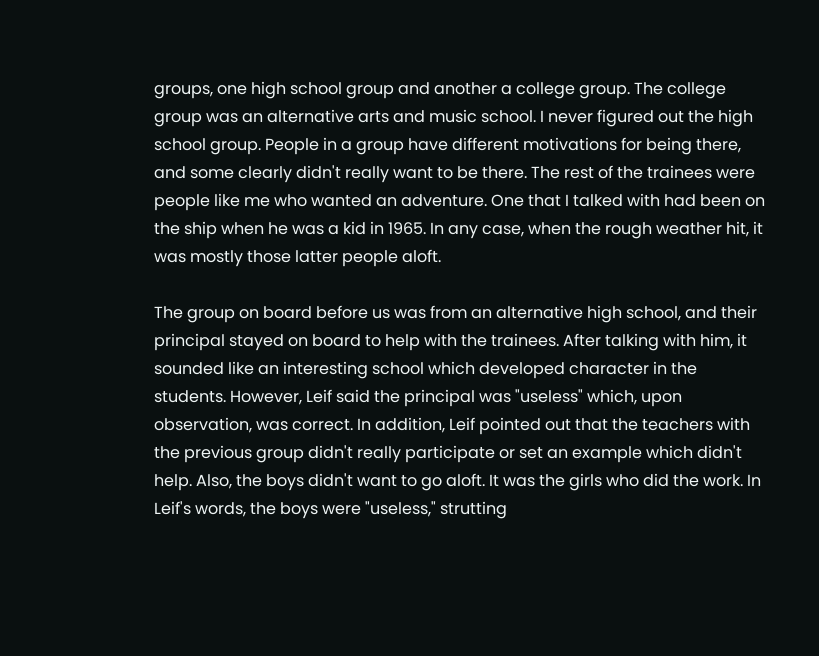groups, one high school group and another a college group. The college group was an alternative arts and music school. I never figured out the high school group. People in a group have different motivations for being there, and some clearly didn't really want to be there. The rest of the trainees were people like me who wanted an adventure. One that I talked with had been on the ship when he was a kid in 1965. In any case, when the rough weather hit, it was mostly those latter people aloft.

The group on board before us was from an alternative high school, and their principal stayed on board to help with the trainees. After talking with him, it sounded like an interesting school which developed character in the students. However, Leif said the principal was "useless" which, upon observation, was correct. In addition, Leif pointed out that the teachers with the previous group didn't really participate or set an example which didn't help. Also, the boys didn't want to go aloft. It was the girls who did the work. In Leif's words, the boys were "useless," strutting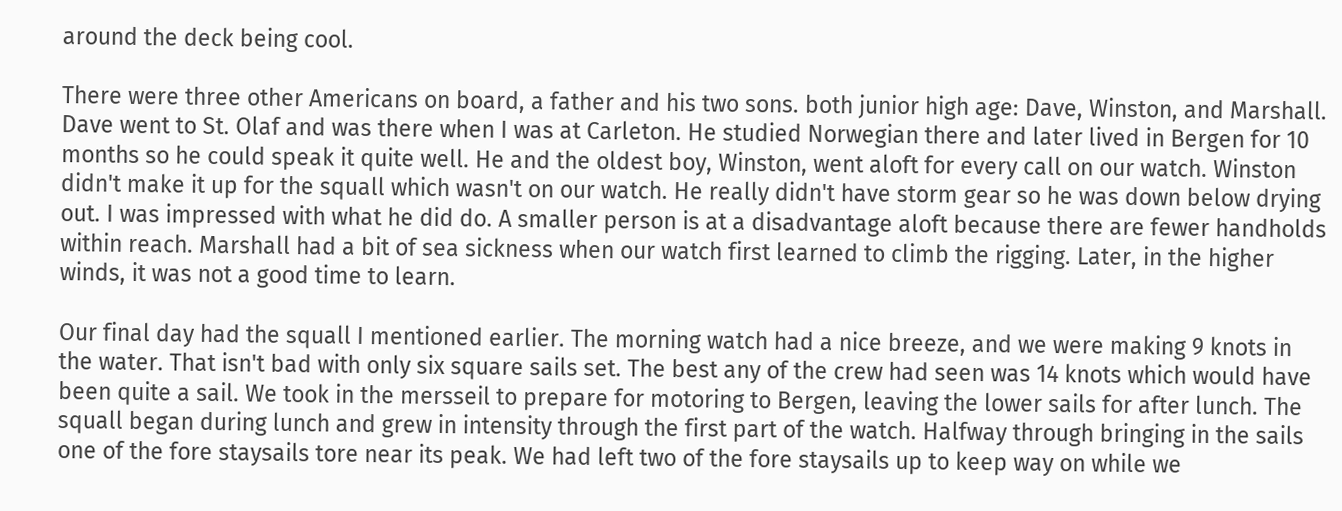around the deck being cool.

There were three other Americans on board, a father and his two sons. both junior high age: Dave, Winston, and Marshall. Dave went to St. Olaf and was there when I was at Carleton. He studied Norwegian there and later lived in Bergen for 10 months so he could speak it quite well. He and the oldest boy, Winston, went aloft for every call on our watch. Winston didn't make it up for the squall which wasn't on our watch. He really didn't have storm gear so he was down below drying out. I was impressed with what he did do. A smaller person is at a disadvantage aloft because there are fewer handholds within reach. Marshall had a bit of sea sickness when our watch first learned to climb the rigging. Later, in the higher winds, it was not a good time to learn.

Our final day had the squall I mentioned earlier. The morning watch had a nice breeze, and we were making 9 knots in the water. That isn't bad with only six square sails set. The best any of the crew had seen was 14 knots which would have been quite a sail. We took in the mersseil to prepare for motoring to Bergen, leaving the lower sails for after lunch. The squall began during lunch and grew in intensity through the first part of the watch. Halfway through bringing in the sails one of the fore staysails tore near its peak. We had left two of the fore staysails up to keep way on while we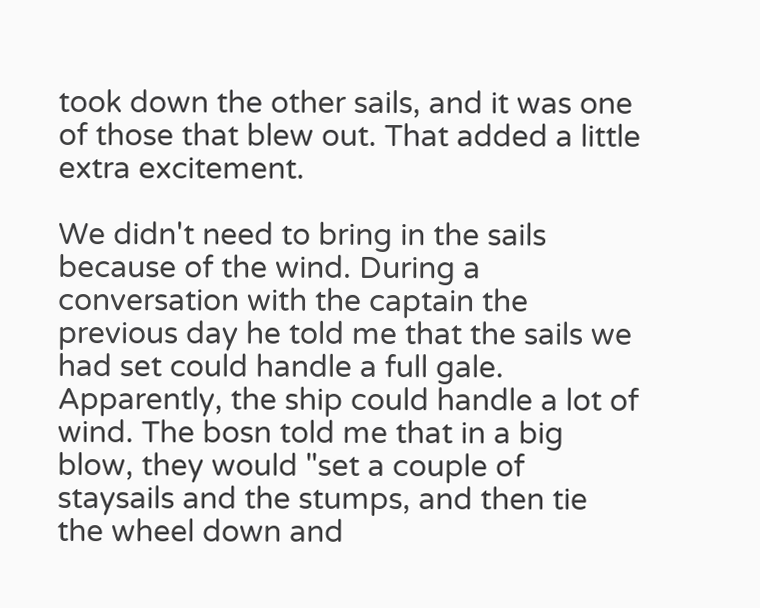took down the other sails, and it was one of those that blew out. That added a little extra excitement.

We didn't need to bring in the sails because of the wind. During a conversation with the captain the previous day he told me that the sails we had set could handle a full gale. Apparently, the ship could handle a lot of wind. The bosn told me that in a big blow, they would "set a couple of staysails and the stumps, and then tie the wheel down and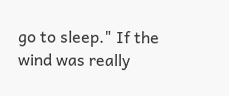go to sleep." If the wind was really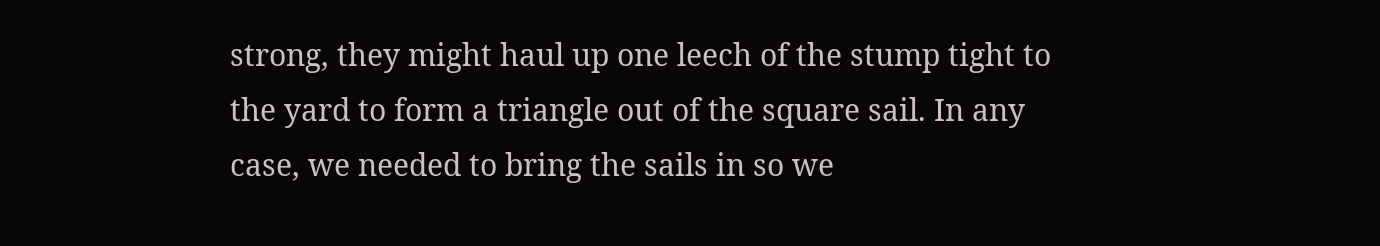strong, they might haul up one leech of the stump tight to the yard to form a triangle out of the square sail. In any case, we needed to bring the sails in so we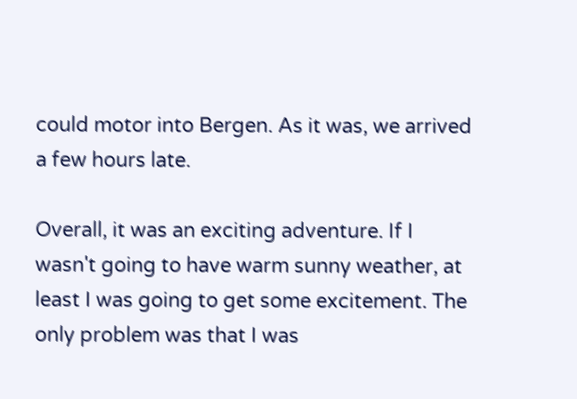could motor into Bergen. As it was, we arrived a few hours late.

Overall, it was an exciting adventure. If I wasn't going to have warm sunny weather, at least I was going to get some excitement. The only problem was that I was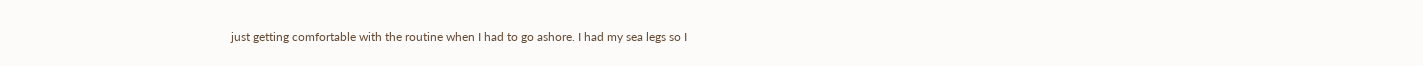just getting comfortable with the routine when I had to go ashore. I had my sea legs so I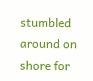stumbled around on shore for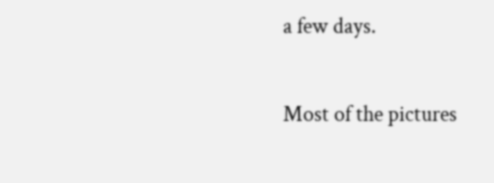a few days.

Most of the pictures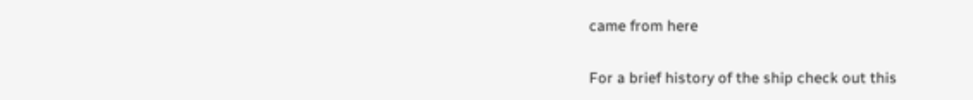came from here

For a brief history of the ship check out this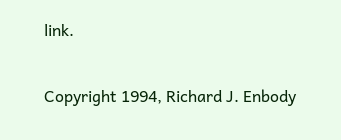link.

Copyright 1994, Richard J. Enbody